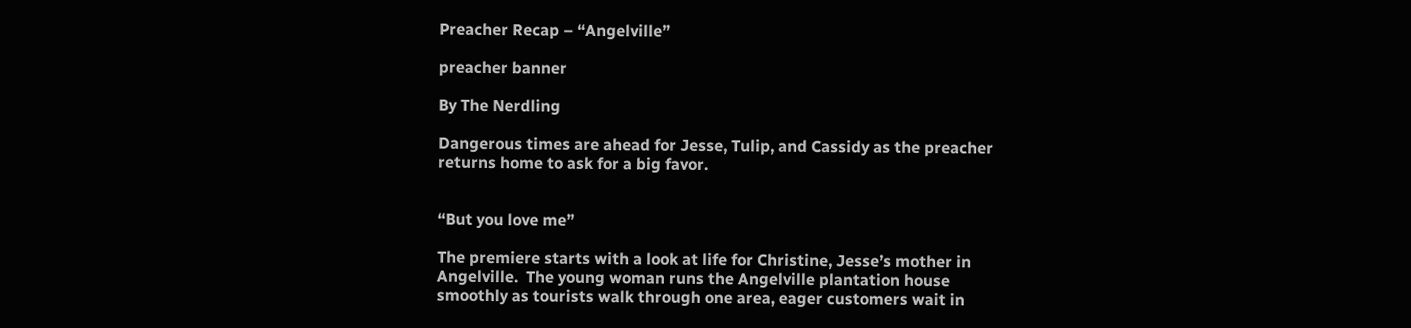Preacher Recap – “Angelville”

preacher banner

By The Nerdling

Dangerous times are ahead for Jesse, Tulip, and Cassidy as the preacher returns home to ask for a big favor.


“But you love me”

The premiere starts with a look at life for Christine, Jesse’s mother in Angelville.  The young woman runs the Angelville plantation house smoothly as tourists walk through one area, eager customers wait in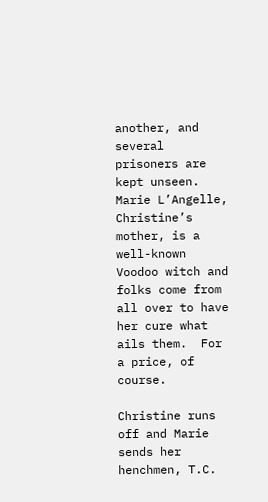another, and several prisoners are kept unseen.  Marie L’Angelle, Christine’s mother, is a well-known Voodoo witch and folks come from all over to have her cure what ails them.  For a price, of course.

Christine runs off and Marie sends her henchmen, T.C.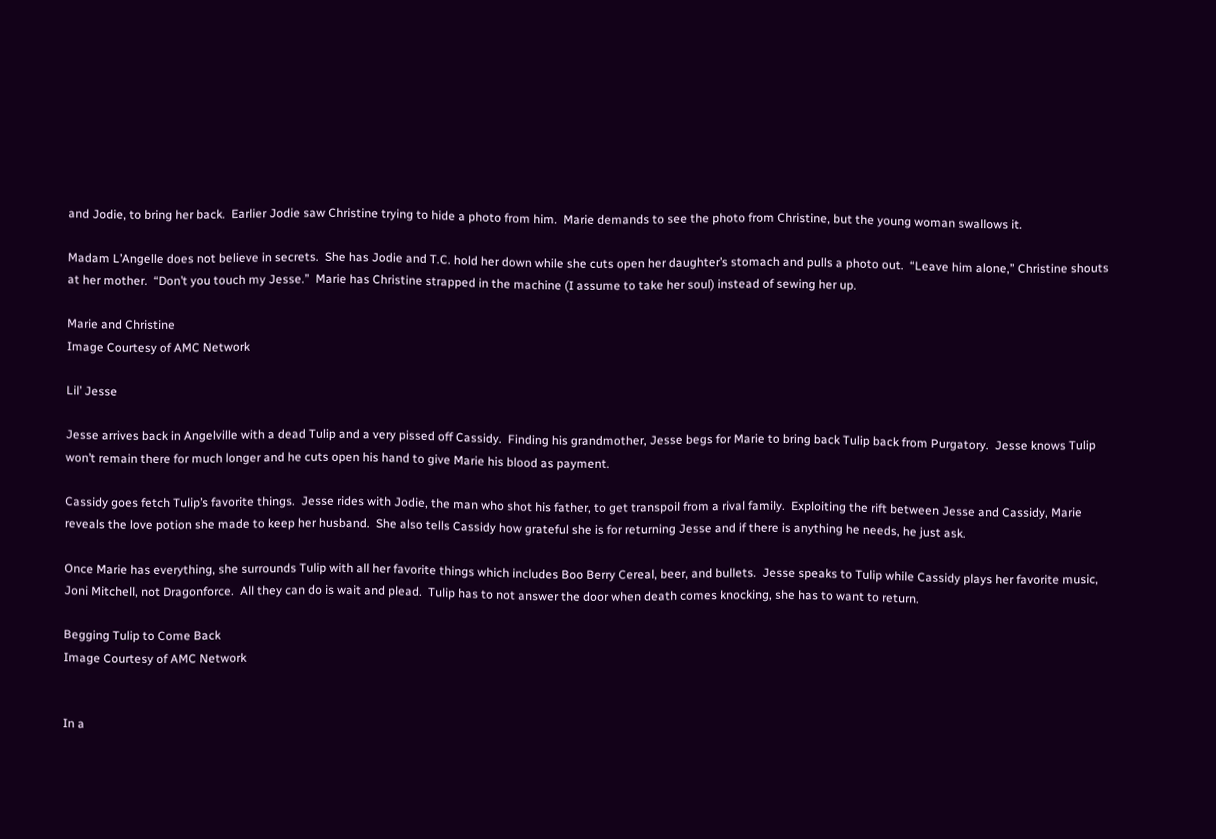and Jodie, to bring her back.  Earlier Jodie saw Christine trying to hide a photo from him.  Marie demands to see the photo from Christine, but the young woman swallows it.

Madam L’Angelle does not believe in secrets.  She has Jodie and T.C. hold her down while she cuts open her daughter’s stomach and pulls a photo out.  “Leave him alone,” Christine shouts at her mother.  “Don’t you touch my Jesse.”  Marie has Christine strapped in the machine (I assume to take her soul) instead of sewing her up.

Marie and Christine
Image Courtesy of AMC Network

Lil’ Jesse

Jesse arrives back in Angelville with a dead Tulip and a very pissed off Cassidy.  Finding his grandmother, Jesse begs for Marie to bring back Tulip back from Purgatory.  Jesse knows Tulip won’t remain there for much longer and he cuts open his hand to give Marie his blood as payment.

Cassidy goes fetch Tulip’s favorite things.  Jesse rides with Jodie, the man who shot his father, to get transpoil from a rival family.  Exploiting the rift between Jesse and Cassidy, Marie reveals the love potion she made to keep her husband.  She also tells Cassidy how grateful she is for returning Jesse and if there is anything he needs, he just ask.

Once Marie has everything, she surrounds Tulip with all her favorite things which includes Boo Berry Cereal, beer, and bullets.  Jesse speaks to Tulip while Cassidy plays her favorite music, Joni Mitchell, not Dragonforce.  All they can do is wait and plead.  Tulip has to not answer the door when death comes knocking, she has to want to return.

Begging Tulip to Come Back
Image Courtesy of AMC Network


In a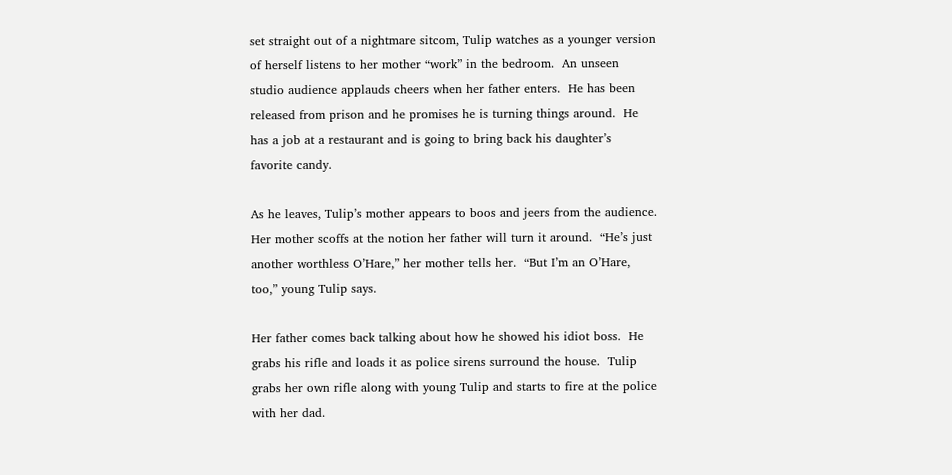set straight out of a nightmare sitcom, Tulip watches as a younger version of herself listens to her mother “work” in the bedroom.  An unseen studio audience applauds cheers when her father enters.  He has been released from prison and he promises he is turning things around.  He has a job at a restaurant and is going to bring back his daughter’s favorite candy.

As he leaves, Tulip’s mother appears to boos and jeers from the audience.  Her mother scoffs at the notion her father will turn it around.  “He’s just another worthless O’Hare,” her mother tells her.  “But I’m an O’Hare, too,” young Tulip says.

Her father comes back talking about how he showed his idiot boss.  He grabs his rifle and loads it as police sirens surround the house.  Tulip grabs her own rifle along with young Tulip and starts to fire at the police with her dad.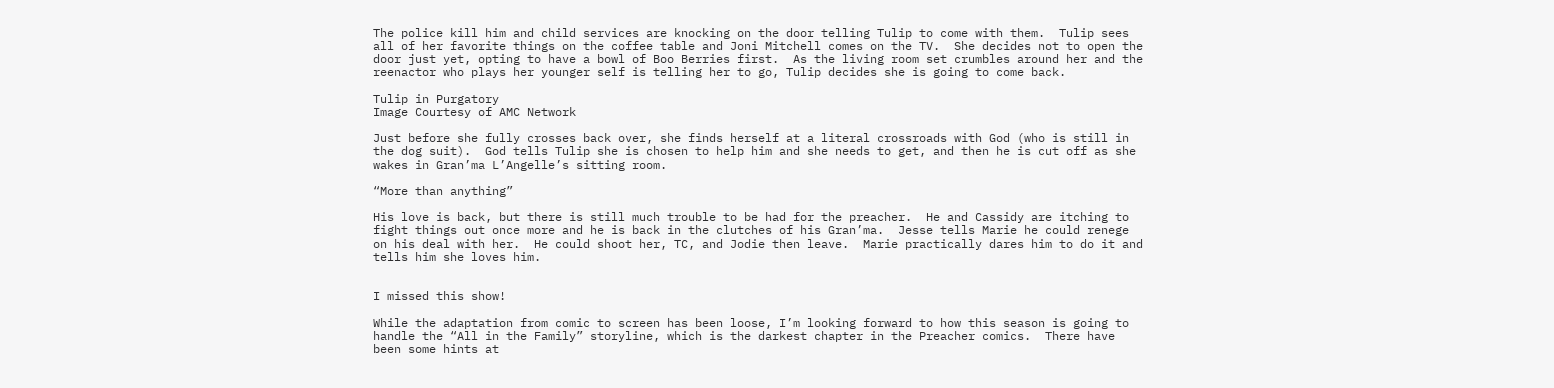The police kill him and child services are knocking on the door telling Tulip to come with them.  Tulip sees all of her favorite things on the coffee table and Joni Mitchell comes on the TV.  She decides not to open the door just yet, opting to have a bowl of Boo Berries first.  As the living room set crumbles around her and the reenactor who plays her younger self is telling her to go, Tulip decides she is going to come back.

Tulip in Purgatory
Image Courtesy of AMC Network

Just before she fully crosses back over, she finds herself at a literal crossroads with God (who is still in the dog suit).  God tells Tulip she is chosen to help him and she needs to get, and then he is cut off as she wakes in Gran’ma L’Angelle’s sitting room.

“More than anything”

His love is back, but there is still much trouble to be had for the preacher.  He and Cassidy are itching to fight things out once more and he is back in the clutches of his Gran’ma.  Jesse tells Marie he could renege on his deal with her.  He could shoot her, TC, and Jodie then leave.  Marie practically dares him to do it and tells him she loves him.


I missed this show!

While the adaptation from comic to screen has been loose, I’m looking forward to how this season is going to handle the “All in the Family” storyline, which is the darkest chapter in the Preacher comics.  There have been some hints at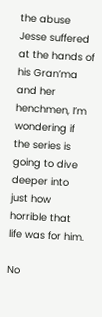the abuse Jesse suffered at the hands of his Gran’ma and her henchmen, I’m wondering if the series is going to dive deeper into just how horrible that life was for him.

No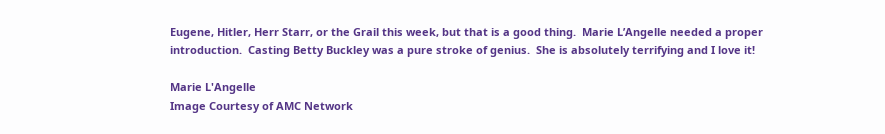Eugene, Hitler, Herr Starr, or the Grail this week, but that is a good thing.  Marie L’Angelle needed a proper introduction.  Casting Betty Buckley was a pure stroke of genius.  She is absolutely terrifying and I love it!

Marie L'Angelle
Image Courtesy of AMC Network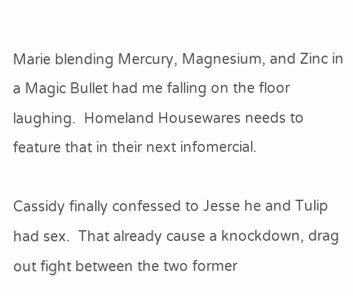Marie blending Mercury, Magnesium, and Zinc in a Magic Bullet had me falling on the floor laughing.  Homeland Housewares needs to feature that in their next infomercial.

Cassidy finally confessed to Jesse he and Tulip had sex.  That already cause a knockdown, drag out fight between the two former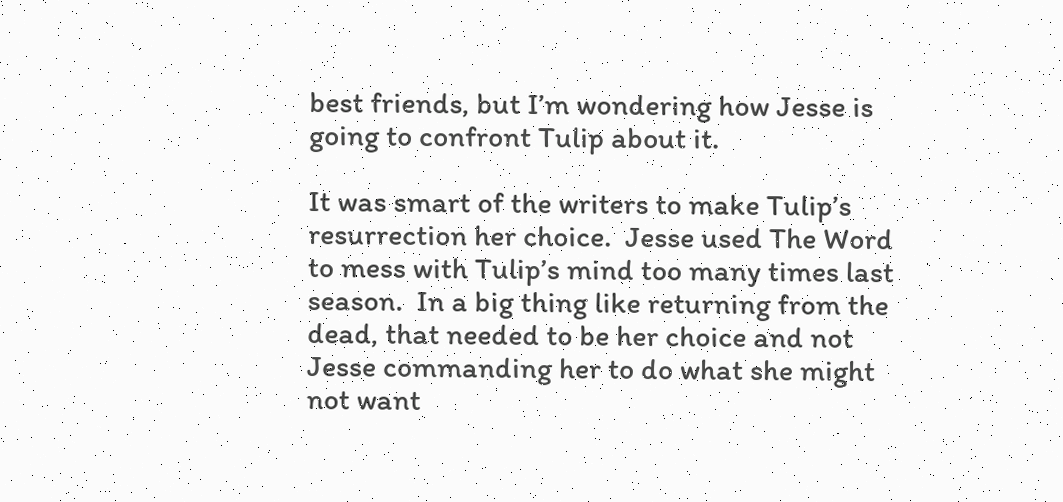best friends, but I’m wondering how Jesse is going to confront Tulip about it.

It was smart of the writers to make Tulip’s resurrection her choice.  Jesse used The Word to mess with Tulip’s mind too many times last season.  In a big thing like returning from the dead, that needed to be her choice and not Jesse commanding her to do what she might not want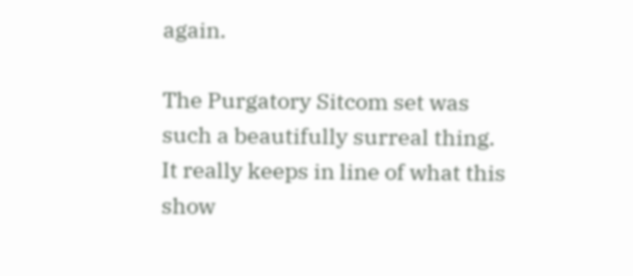again.

The Purgatory Sitcom set was such a beautifully surreal thing.  It really keeps in line of what this show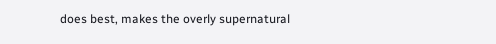does best, makes the overly supernatural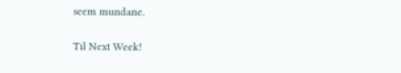seem mundane.

Til Next Week!